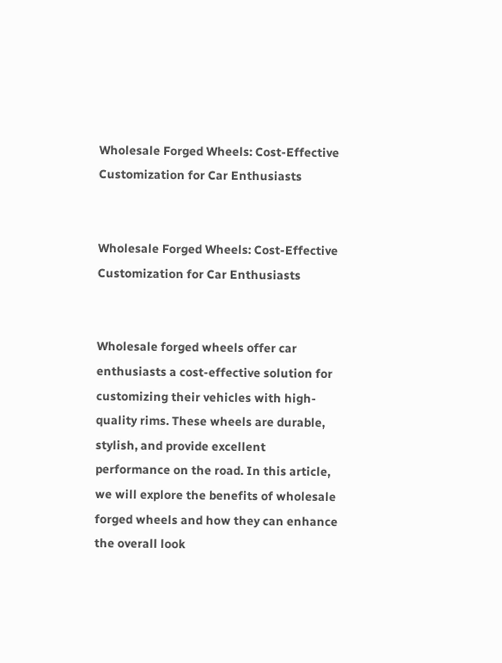Wholesale Forged Wheels: Cost-Effective Customization for Car Enthusiasts


Wholesale Forged Wheels: Cost-Effective Customization for Car Enthusiasts


Wholesale forged wheels offer car enthusiasts a cost-effective solution for customizing their vehicles with high-quality rims. These wheels are durable, stylish, and provide excellent performance on the road. In this article, we will explore the benefits of wholesale forged wheels and how they can enhance the overall look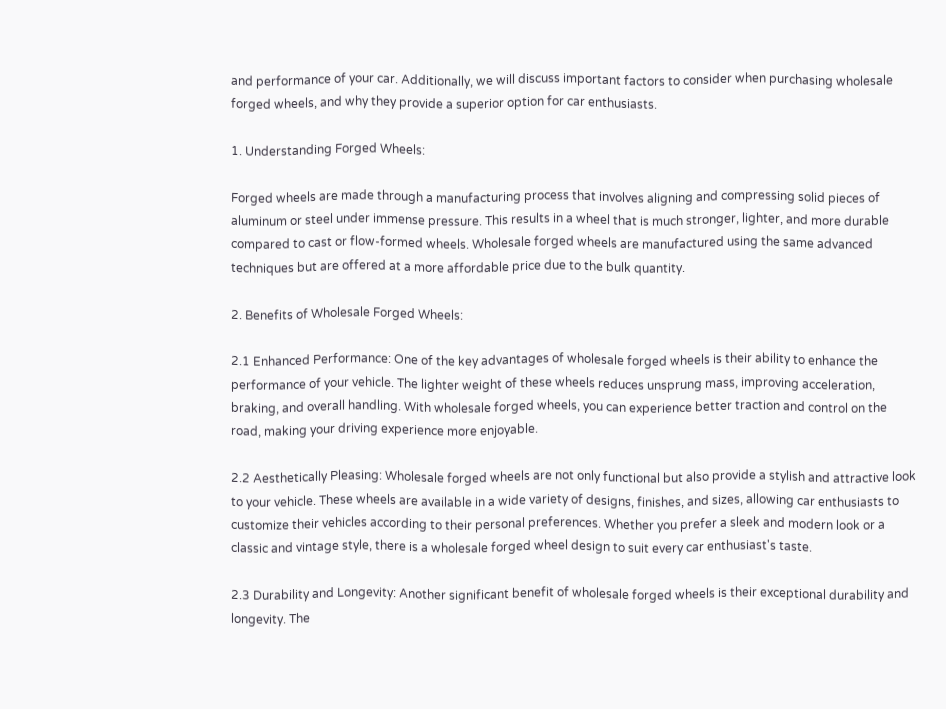and performance of your car. Additionally, we will discuss important factors to consider when purchasing wholesale forged wheels, and why they provide a superior option for car enthusiasts.

1. Understanding Forged Wheels:

Forged wheels are made through a manufacturing process that involves aligning and compressing solid pieces of aluminum or steel under immense pressure. This results in a wheel that is much stronger, lighter, and more durable compared to cast or flow-formed wheels. Wholesale forged wheels are manufactured using the same advanced techniques but are offered at a more affordable price due to the bulk quantity.

2. Benefits of Wholesale Forged Wheels:

2.1 Enhanced Performance: One of the key advantages of wholesale forged wheels is their ability to enhance the performance of your vehicle. The lighter weight of these wheels reduces unsprung mass, improving acceleration, braking, and overall handling. With wholesale forged wheels, you can experience better traction and control on the road, making your driving experience more enjoyable.

2.2 Aesthetically Pleasing: Wholesale forged wheels are not only functional but also provide a stylish and attractive look to your vehicle. These wheels are available in a wide variety of designs, finishes, and sizes, allowing car enthusiasts to customize their vehicles according to their personal preferences. Whether you prefer a sleek and modern look or a classic and vintage style, there is a wholesale forged wheel design to suit every car enthusiast's taste.

2.3 Durability and Longevity: Another significant benefit of wholesale forged wheels is their exceptional durability and longevity. The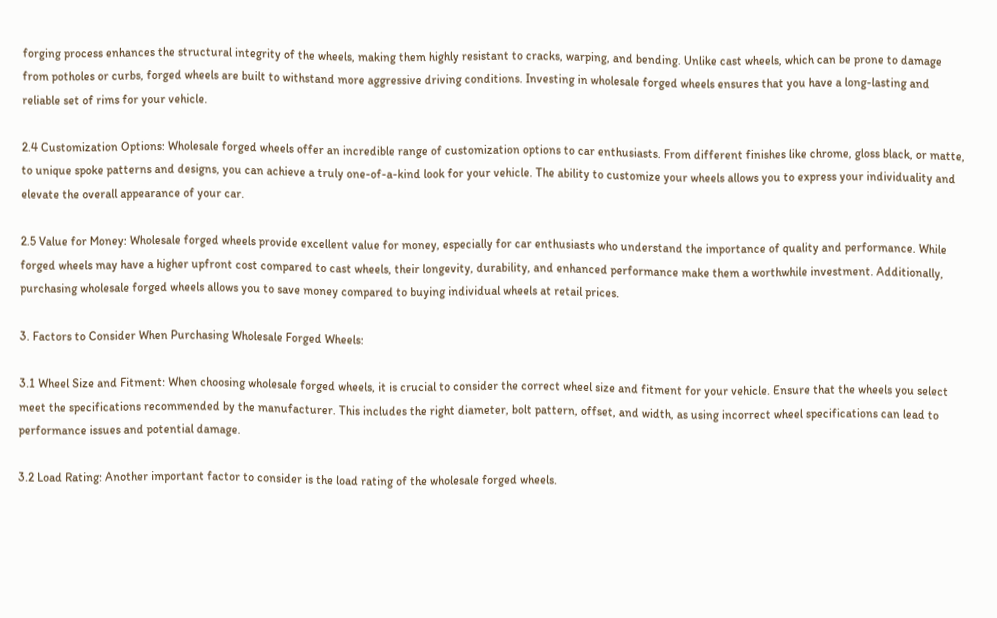forging process enhances the structural integrity of the wheels, making them highly resistant to cracks, warping, and bending. Unlike cast wheels, which can be prone to damage from potholes or curbs, forged wheels are built to withstand more aggressive driving conditions. Investing in wholesale forged wheels ensures that you have a long-lasting and reliable set of rims for your vehicle.

2.4 Customization Options: Wholesale forged wheels offer an incredible range of customization options to car enthusiasts. From different finishes like chrome, gloss black, or matte, to unique spoke patterns and designs, you can achieve a truly one-of-a-kind look for your vehicle. The ability to customize your wheels allows you to express your individuality and elevate the overall appearance of your car.

2.5 Value for Money: Wholesale forged wheels provide excellent value for money, especially for car enthusiasts who understand the importance of quality and performance. While forged wheels may have a higher upfront cost compared to cast wheels, their longevity, durability, and enhanced performance make them a worthwhile investment. Additionally, purchasing wholesale forged wheels allows you to save money compared to buying individual wheels at retail prices.

3. Factors to Consider When Purchasing Wholesale Forged Wheels:

3.1 Wheel Size and Fitment: When choosing wholesale forged wheels, it is crucial to consider the correct wheel size and fitment for your vehicle. Ensure that the wheels you select meet the specifications recommended by the manufacturer. This includes the right diameter, bolt pattern, offset, and width, as using incorrect wheel specifications can lead to performance issues and potential damage.

3.2 Load Rating: Another important factor to consider is the load rating of the wholesale forged wheels.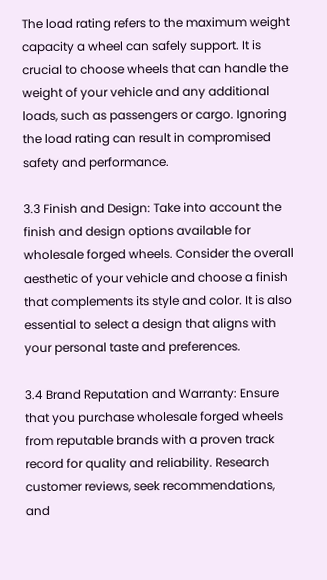The load rating refers to the maximum weight capacity a wheel can safely support. It is crucial to choose wheels that can handle the weight of your vehicle and any additional loads, such as passengers or cargo. Ignoring the load rating can result in compromised safety and performance.

3.3 Finish and Design: Take into account the finish and design options available for wholesale forged wheels. Consider the overall aesthetic of your vehicle and choose a finish that complements its style and color. It is also essential to select a design that aligns with your personal taste and preferences.

3.4 Brand Reputation and Warranty: Ensure that you purchase wholesale forged wheels from reputable brands with a proven track record for quality and reliability. Research customer reviews, seek recommendations, and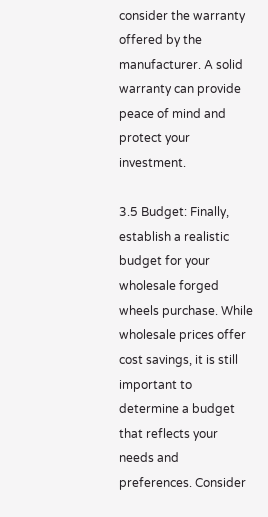consider the warranty offered by the manufacturer. A solid warranty can provide peace of mind and protect your investment.

3.5 Budget: Finally, establish a realistic budget for your wholesale forged wheels purchase. While wholesale prices offer cost savings, it is still important to determine a budget that reflects your needs and preferences. Consider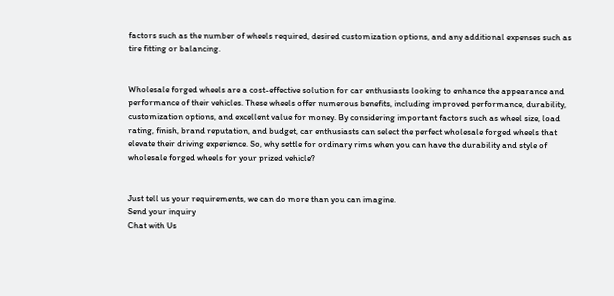factors such as the number of wheels required, desired customization options, and any additional expenses such as tire fitting or balancing.


Wholesale forged wheels are a cost-effective solution for car enthusiasts looking to enhance the appearance and performance of their vehicles. These wheels offer numerous benefits, including improved performance, durability, customization options, and excellent value for money. By considering important factors such as wheel size, load rating, finish, brand reputation, and budget, car enthusiasts can select the perfect wholesale forged wheels that elevate their driving experience. So, why settle for ordinary rims when you can have the durability and style of wholesale forged wheels for your prized vehicle?


Just tell us your requirements, we can do more than you can imagine.
Send your inquiry
Chat with Us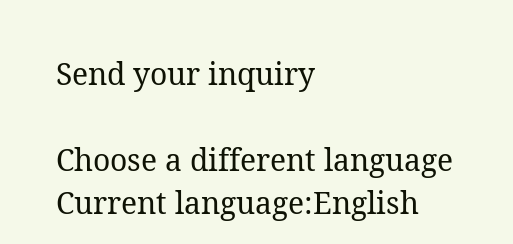Send your inquiry

Choose a different language
Current language:English